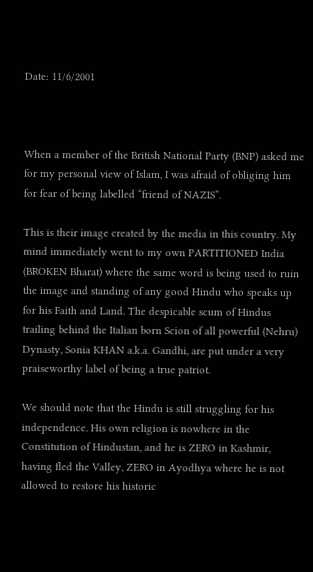Date: 11/6/2001



When a member of the British National Party (BNP) asked me for my personal view of Islam, I was afraid of obliging him for fear of being labelled “friend of NAZIS”.

This is their image created by the media in this country. My mind immediately went to my own PARTITIONED India (BROKEN Bharat) where the same word is being used to ruin the image and standing of any good Hindu who speaks up for his Faith and Land. The despicable scum of Hindus trailing behind the Italian born Scion of all powerful (Nehru) Dynasty, Sonia KHAN a.k.a. Gandhi, are put under a very praiseworthy label of being a true patriot.

We should note that the Hindu is still struggling for his independence. His own religion is nowhere in the Constitution of Hindustan, and he is ZERO in Kashmir, having fled the Valley, ZERO in Ayodhya where he is not allowed to restore his historic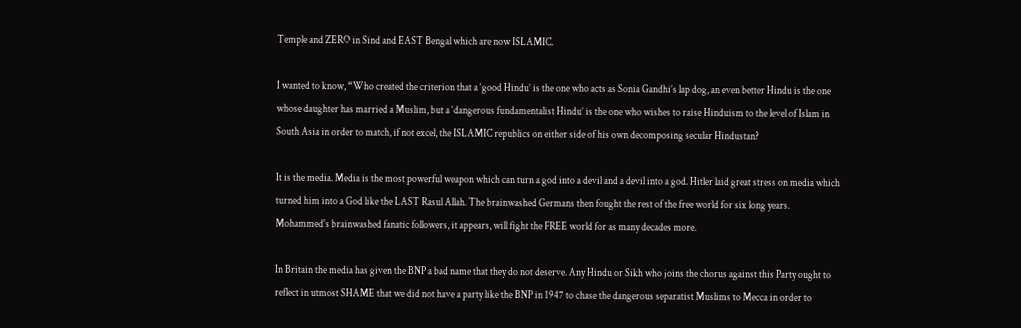Temple and ZERO in Sind and EAST Bengal which are now ISLAMIC.

I wanted to know, “Who created the criterion that a ‘good Hindu’ is the one who acts as Sonia Gandhi’s lap dog, an even better Hindu is the one whose daughter has married a Muslim, but a ‘dangerous fundamentalist Hindu’ is the one who wishes to raise Hinduism to the level of Islam in South Asia in order to match, if not excel, the ISLAMIC republics on either side of his own decomposing secular Hindustan?

It is the media. Media is the most powerful weapon which can turn a god into a devil and a devil into a god. Hitler laid great stress on media which turned him into a God like the LAST Rasul Allah. The brainwashed Germans then fought the rest of the free world for six long years. Mohammed's brainwashed fanatic followers, it appears, will fight the FREE world for as many decades more.

In Britain the media has given the BNP a bad name that they do not deserve. Any Hindu or Sikh who joins the chorus against this Party ought to reflect in utmost SHAME that we did not have a party like the BNP in 1947 to chase the dangerous separatist Muslims to Mecca in order to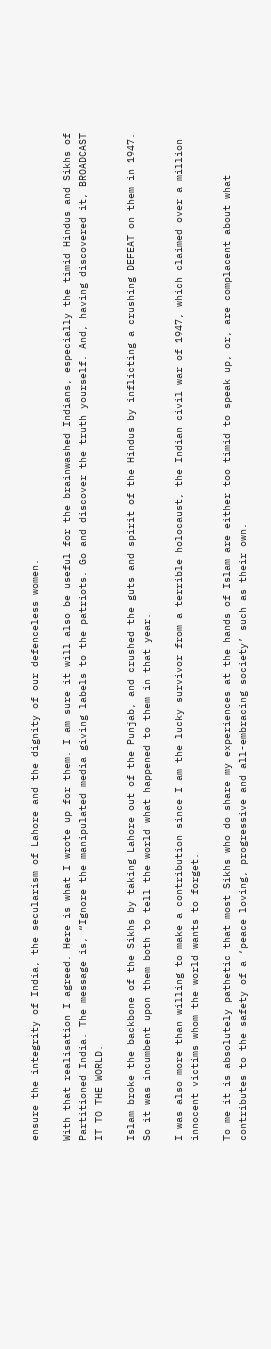ensure the integrity of India, the secularism of Lahore and the dignity of our defenceless women.

With that realisation I agreed. Here is what I wrote up for them. I am sure it will also be useful for the brainwashed Indians, especially the timid Hindus and Sikhs of Partitioned India. The message is, “Ignore the manipulated media giving labels to the patriots. Go and discover the truth yourself. And, having discovered it, BROADCAST IT TO THE WORLD.

Islam broke the backbone of the Sikhs by taking Lahore out of the Punjab, and crushed the guts and spirit of the Hindus by inflicting a crushing DEFEAT on them in 1947. So it was incumbent upon them both to tell the world what happened to them in that year.

I was also more than willing to make a contribution since I am the lucky survivor from a terrible holocaust, the Indian civil war of 1947, which claimed over a million innocent victims whom the world wants to forget.

To me it is absolutely pathetic that most Sikhs who do share my experiences at the hands of Islam are either too timid to speak up, or, are complacent about what contributes to the safety of a ‘peace loving, progressive and all-embracing society’ such as their own.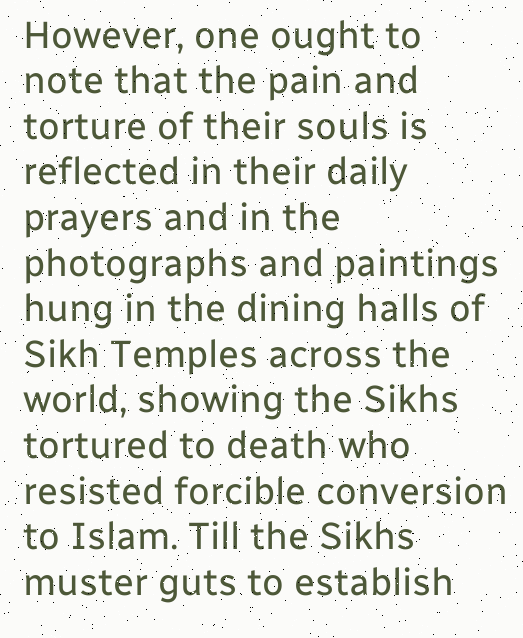However, one ought to note that the pain and torture of their souls is reflected in their daily prayers and in the photographs and paintings hung in the dining halls of Sikh Temples across the world, showing the Sikhs tortured to death who resisted forcible conversion to Islam. Till the Sikhs muster guts to establish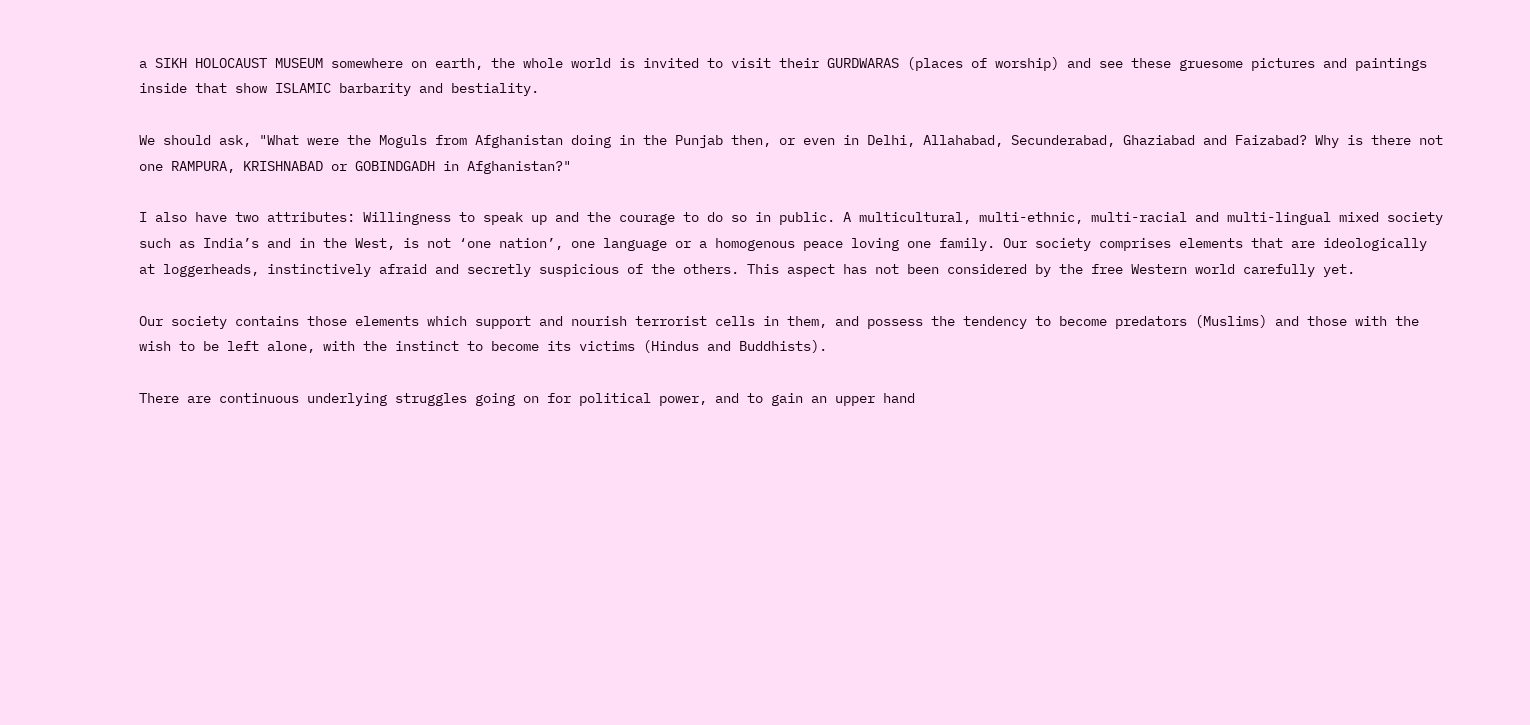a SIKH HOLOCAUST MUSEUM somewhere on earth, the whole world is invited to visit their GURDWARAS (places of worship) and see these gruesome pictures and paintings inside that show ISLAMIC barbarity and bestiality.

We should ask, "What were the Moguls from Afghanistan doing in the Punjab then, or even in Delhi, Allahabad, Secunderabad, Ghaziabad and Faizabad? Why is there not one RAMPURA, KRISHNABAD or GOBINDGADH in Afghanistan?"

I also have two attributes: Willingness to speak up and the courage to do so in public. A multicultural, multi-ethnic, multi-racial and multi-lingual mixed society such as India’s and in the West, is not ‘one nation’, one language or a homogenous peace loving one family. Our society comprises elements that are ideologically at loggerheads, instinctively afraid and secretly suspicious of the others. This aspect has not been considered by the free Western world carefully yet.

Our society contains those elements which support and nourish terrorist cells in them, and possess the tendency to become predators (Muslims) and those with the wish to be left alone, with the instinct to become its victims (Hindus and Buddhists).

There are continuous underlying struggles going on for political power, and to gain an upper hand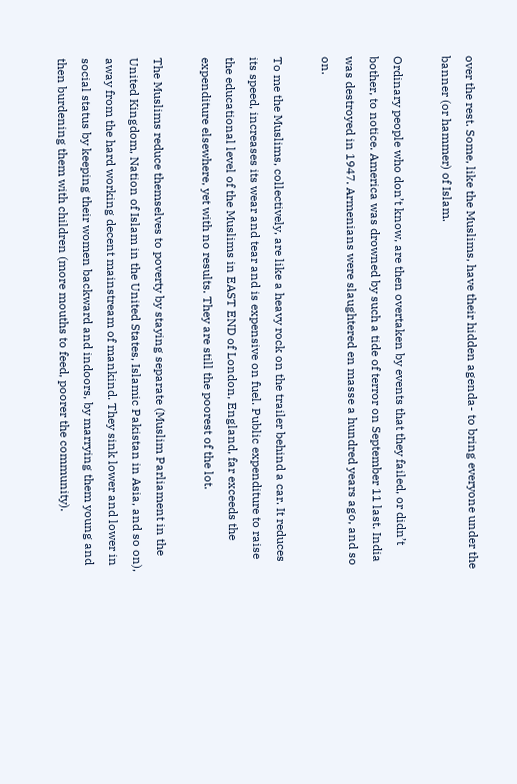over the rest. Some, like the Muslims, have their hidden agenda- to bring everyone under the banner (or hammer) of Islam.

Ordinary people who don’t know, are then overtaken by events that they failed, or didn’t bother, to notice. America was drowned by such a tide of terror on September 11 last. India was destroyed in 1947. Armenians were slaughtered en masse a hundred years ago, and so on.

To me the Muslims, collectively, are like a heavy rock on the trailer behind a car. It reduces its speed, increases its wear and tear and is expensive on fuel. Public expenditure to raise the educational level of the Muslims in EAST END of London, England, far exceeds the expenditure elsewhere, yet with no results. They are still the poorest of the lot.

The Muslims reduce themselves to poverty by staying separate (Muslim Parliament in the United Kingdom, Nation of Islam in the United States, Islamic Pakistan in Asia, and so on), away from the hard working decent mainstream of mankind. They sink lower and lower in social status by keeping their women backward and indoors, by marrying them young and then burdening them with children (more mouths to feed, poorer the community).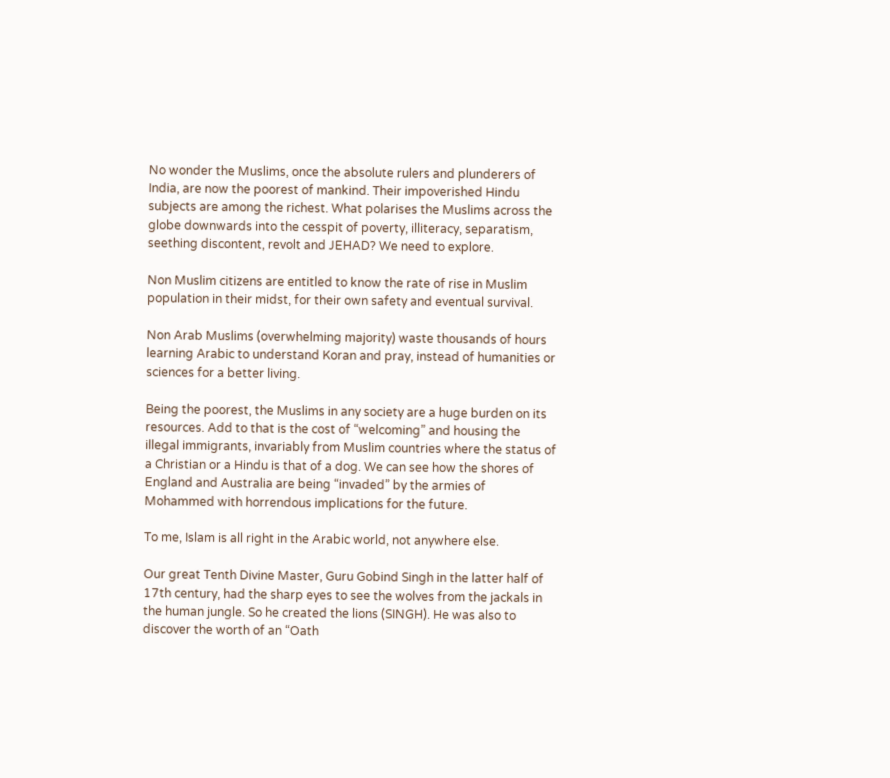No wonder the Muslims, once the absolute rulers and plunderers of India, are now the poorest of mankind. Their impoverished Hindu subjects are among the richest. What polarises the Muslims across the globe downwards into the cesspit of poverty, illiteracy, separatism, seething discontent, revolt and JEHAD? We need to explore.

Non Muslim citizens are entitled to know the rate of rise in Muslim population in their midst, for their own safety and eventual survival.

Non Arab Muslims (overwhelming majority) waste thousands of hours learning Arabic to understand Koran and pray, instead of humanities or sciences for a better living.

Being the poorest, the Muslims in any society are a huge burden on its resources. Add to that is the cost of “welcoming” and housing the illegal immigrants, invariably from Muslim countries where the status of a Christian or a Hindu is that of a dog. We can see how the shores of England and Australia are being “invaded” by the armies of Mohammed with horrendous implications for the future.

To me, Islam is all right in the Arabic world, not anywhere else.

Our great Tenth Divine Master, Guru Gobind Singh in the latter half of 17th century, had the sharp eyes to see the wolves from the jackals in the human jungle. So he created the lions (SINGH). He was also to discover the worth of an “Oath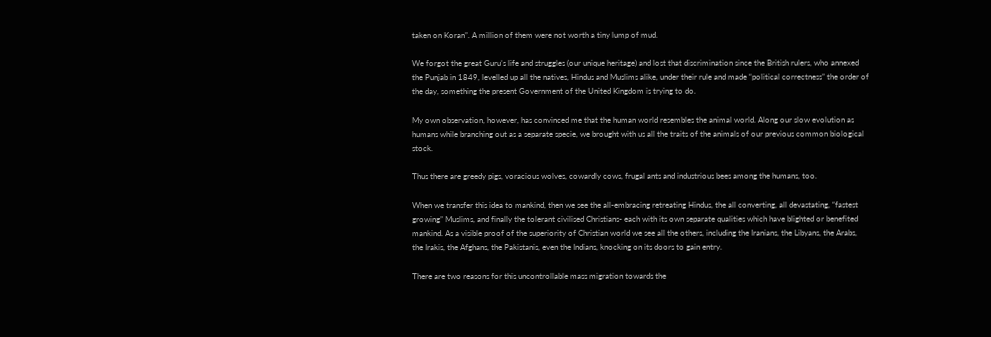taken on Koran”. A million of them were not worth a tiny lump of mud.

We forgot the great Guru’s life and struggles (our unique heritage) and lost that discrimination since the British rulers, who annexed the Punjab in 1849, levelled up all the natives, Hindus and Muslims alike, under their rule and made “political correctness” the order of the day, something the present Government of the United Kingdom is trying to do.

My own observation, however, has convinced me that the human world resembles the animal world. Along our slow evolution as humans while branching out as a separate specie, we brought with us all the traits of the animals of our previous common biological stock.

Thus there are greedy pigs, voracious wolves, cowardly cows, frugal ants and industrious bees among the humans, too.

When we transfer this idea to mankind, then we see the all-embracing retreating Hindus, the all converting, all devastating, “fastest growing” Muslims, and finally the tolerant civilised Christians- each with its own separate qualities which have blighted or benefited mankind. As a visible proof of the superiority of Christian world we see all the others, including the Iranians, the Libyans, the Arabs, the Irakis, the Afghans, the Pakistanis, even the Indians, knocking on its doors to gain entry.

There are two reasons for this uncontrollable mass migration towards the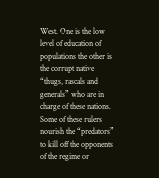West. One is the low level of education of populations the other is the corrupt native “thugs, rascals and generals” who are in charge of these nations. Some of these rulers nourish the “predators” to kill off the opponents of the regime or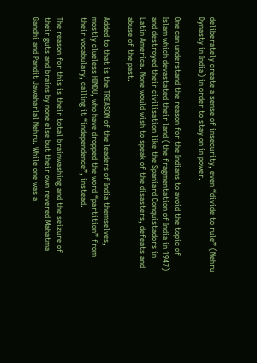deliberately create a sense of insecurity, even “divide to rule” (Nehru Dynasty in India) in order to stay on in power.

One can understand the reason for the Indians to avoid the topic of Islam which devastated their land (the fragmentation of India in 1947) and destroyed their civilisation like the Spaniard Conquistadors in Latin America. None would wish to speak of the disasters, defeats and abuse of the past.

Added to that is the TREASON of the leaders of India themselves, mostly clueless HINDU, who have dropped the word “partition” from their vocabulary, calling it “independence”, instead.

The reason for this is their total brainwashing and the seizure of their guts and brains by none else but their own revered Mahatma Gandhi and Pandit Jawaharlal Nehru. While one was a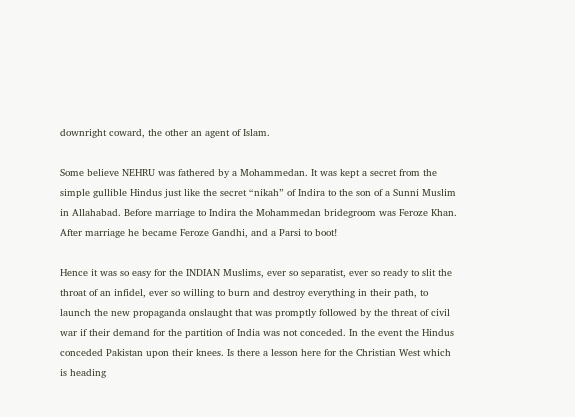downright coward, the other an agent of Islam.

Some believe NEHRU was fathered by a Mohammedan. It was kept a secret from the simple gullible Hindus just like the secret “nikah” of Indira to the son of a Sunni Muslim in Allahabad. Before marriage to Indira the Mohammedan bridegroom was Feroze Khan. After marriage he became Feroze Gandhi, and a Parsi to boot!

Hence it was so easy for the INDIAN Muslims, ever so separatist, ever so ready to slit the throat of an infidel, ever so willing to burn and destroy everything in their path, to launch the new propaganda onslaught that was promptly followed by the threat of civil war if their demand for the partition of India was not conceded. In the event the Hindus conceded Pakistan upon their knees. Is there a lesson here for the Christian West which is heading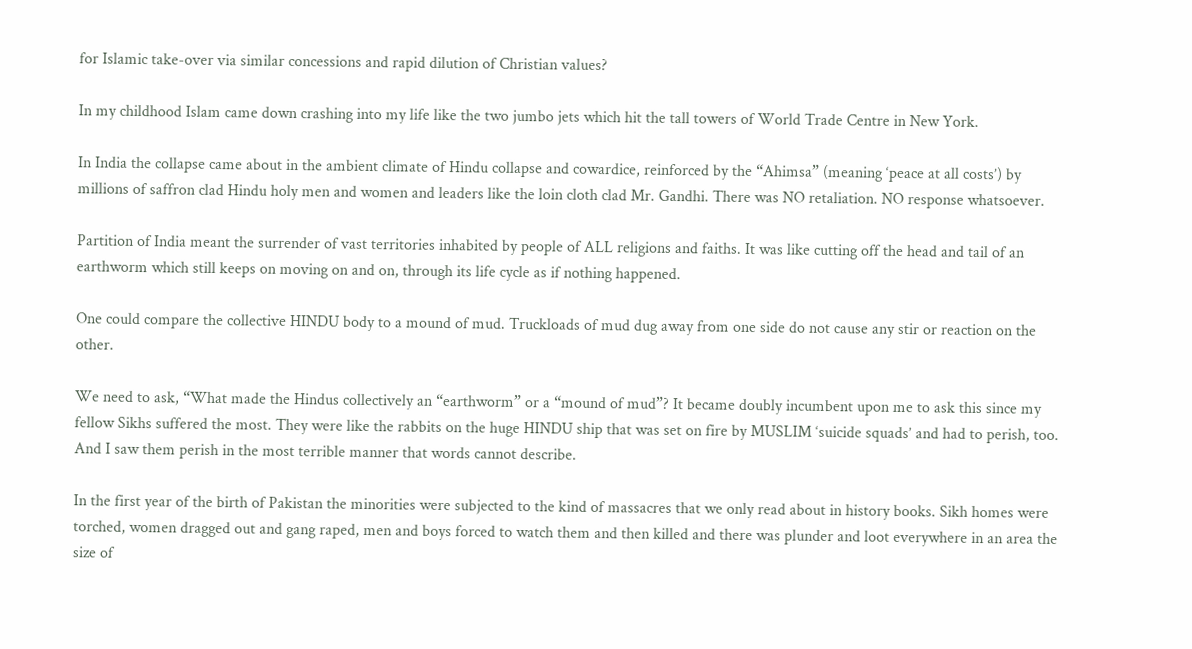for Islamic take-over via similar concessions and rapid dilution of Christian values?

In my childhood Islam came down crashing into my life like the two jumbo jets which hit the tall towers of World Trade Centre in New York.

In India the collapse came about in the ambient climate of Hindu collapse and cowardice, reinforced by the “Ahimsa” (meaning ‘peace at all costs’) by millions of saffron clad Hindu holy men and women and leaders like the loin cloth clad Mr. Gandhi. There was NO retaliation. NO response whatsoever.

Partition of India meant the surrender of vast territories inhabited by people of ALL religions and faiths. It was like cutting off the head and tail of an earthworm which still keeps on moving on and on, through its life cycle as if nothing happened.

One could compare the collective HINDU body to a mound of mud. Truckloads of mud dug away from one side do not cause any stir or reaction on the other.

We need to ask, “What made the Hindus collectively an “earthworm” or a “mound of mud”? It became doubly incumbent upon me to ask this since my fellow Sikhs suffered the most. They were like the rabbits on the huge HINDU ship that was set on fire by MUSLIM ‘suicide squads’ and had to perish, too. And I saw them perish in the most terrible manner that words cannot describe.

In the first year of the birth of Pakistan the minorities were subjected to the kind of massacres that we only read about in history books. Sikh homes were torched, women dragged out and gang raped, men and boys forced to watch them and then killed and there was plunder and loot everywhere in an area the size of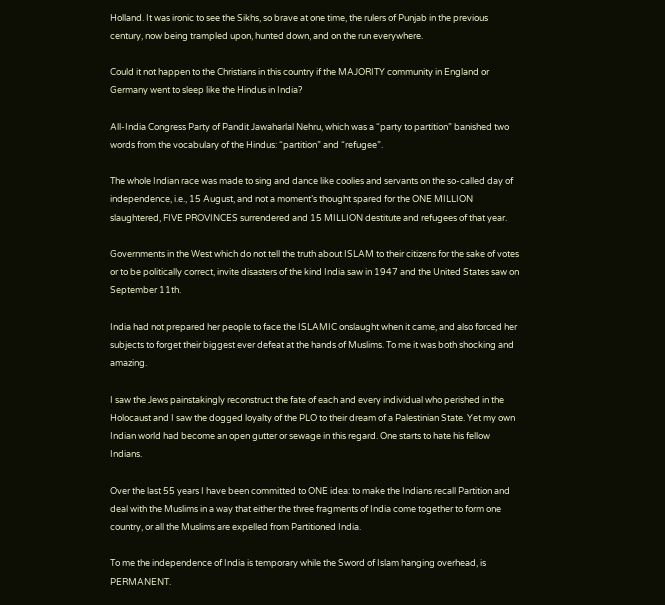Holland. It was ironic to see the Sikhs, so brave at one time, the rulers of Punjab in the previous century, now being trampled upon, hunted down, and on the run everywhere.

Could it not happen to the Christians in this country if the MAJORITY community in England or Germany went to sleep like the Hindus in India?

All-India Congress Party of Pandit Jawaharlal Nehru, which was a “party to partition” banished two words from the vocabulary of the Hindus: “partition” and “refugee”.

The whole Indian race was made to sing and dance like coolies and servants on the so-called day of independence, i.e., 15 August, and not a moment’s thought spared for the ONE MILLION slaughtered, FIVE PROVINCES surrendered and 15 MILLION destitute and refugees of that year.

Governments in the West which do not tell the truth about ISLAM to their citizens for the sake of votes or to be politically correct, invite disasters of the kind India saw in 1947 and the United States saw on September 11th.

India had not prepared her people to face the ISLAMIC onslaught when it came, and also forced her subjects to forget their biggest ever defeat at the hands of Muslims. To me it was both shocking and amazing.

I saw the Jews painstakingly reconstruct the fate of each and every individual who perished in the Holocaust and I saw the dogged loyalty of the PLO to their dream of a Palestinian State. Yet my own Indian world had become an open gutter or sewage in this regard. One starts to hate his fellow Indians.

Over the last 55 years I have been committed to ONE idea: to make the Indians recall Partition and deal with the Muslims in a way that either the three fragments of India come together to form one country, or all the Muslims are expelled from Partitioned India.

To me the independence of India is temporary while the Sword of Islam hanging overhead, is PERMANENT.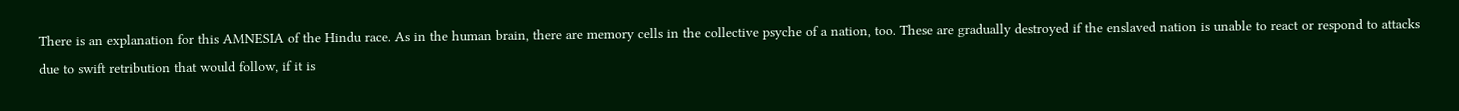There is an explanation for this AMNESIA of the Hindu race. As in the human brain, there are memory cells in the collective psyche of a nation, too. These are gradually destroyed if the enslaved nation is unable to react or respond to attacks due to swift retribution that would follow, if it is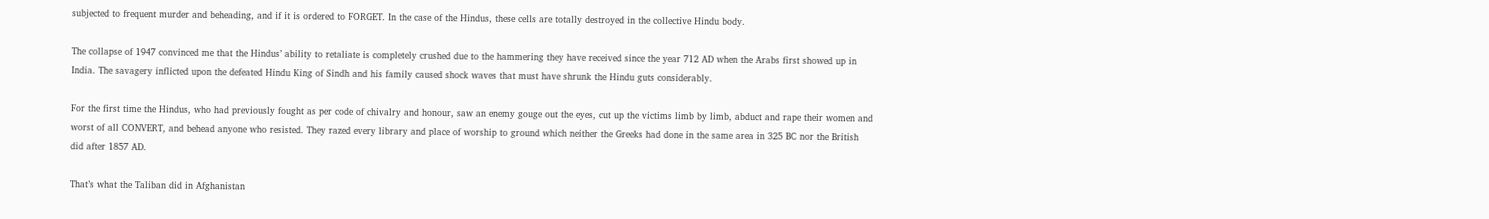subjected to frequent murder and beheading, and if it is ordered to FORGET. In the case of the Hindus, these cells are totally destroyed in the collective Hindu body.

The collapse of 1947 convinced me that the Hindus’ ability to retaliate is completely crushed due to the hammering they have received since the year 712 AD when the Arabs first showed up in India. The savagery inflicted upon the defeated Hindu King of Sindh and his family caused shock waves that must have shrunk the Hindu guts considerably.

For the first time the Hindus, who had previously fought as per code of chivalry and honour, saw an enemy gouge out the eyes, cut up the victims limb by limb, abduct and rape their women and worst of all CONVERT, and behead anyone who resisted. They razed every library and place of worship to ground which neither the Greeks had done in the same area in 325 BC nor the British did after 1857 AD.

That’s what the Taliban did in Afghanistan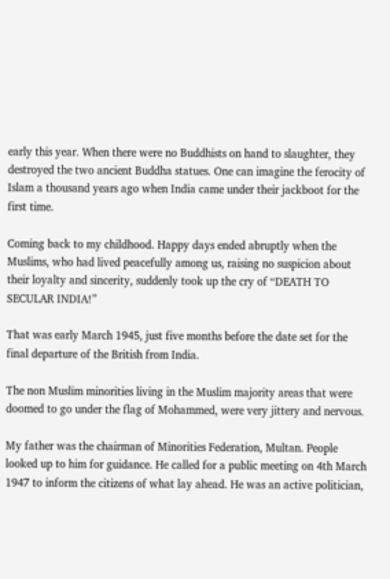early this year. When there were no Buddhists on hand to slaughter, they destroyed the two ancient Buddha statues. One can imagine the ferocity of Islam a thousand years ago when India came under their jackboot for the first time.

Coming back to my childhood. Happy days ended abruptly when the Muslims, who had lived peacefully among us, raising no suspicion about their loyalty and sincerity, suddenly took up the cry of “DEATH TO SECULAR INDIA!”

That was early March 1945, just five months before the date set for the final departure of the British from India.

The non Muslim minorities living in the Muslim majority areas that were doomed to go under the flag of Mohammed, were very jittery and nervous.

My father was the chairman of Minorities Federation, Multan. People looked up to him for guidance. He called for a public meeting on 4th March 1947 to inform the citizens of what lay ahead. He was an active politician,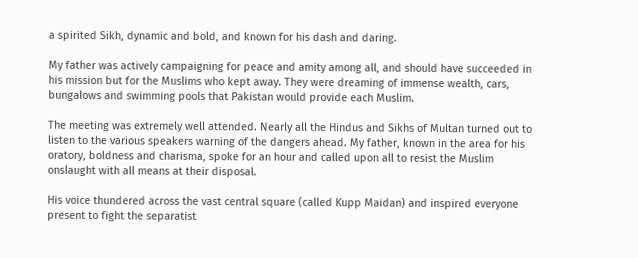a spirited Sikh, dynamic and bold, and known for his dash and daring.

My father was actively campaigning for peace and amity among all, and should have succeeded in his mission but for the Muslims who kept away. They were dreaming of immense wealth, cars, bungalows and swimming pools that Pakistan would provide each Muslim.

The meeting was extremely well attended. Nearly all the Hindus and Sikhs of Multan turned out to listen to the various speakers warning of the dangers ahead. My father, known in the area for his oratory, boldness and charisma, spoke for an hour and called upon all to resist the Muslim onslaught with all means at their disposal.

His voice thundered across the vast central square (called Kupp Maidan) and inspired everyone present to fight the separatist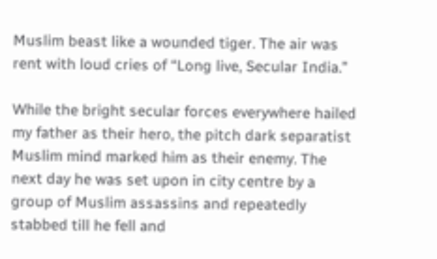Muslim beast like a wounded tiger. The air was rent with loud cries of “Long live, Secular India.”

While the bright secular forces everywhere hailed my father as their hero, the pitch dark separatist Muslim mind marked him as their enemy. The next day he was set upon in city centre by a group of Muslim assassins and repeatedly stabbed till he fell and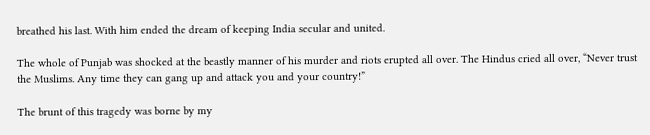breathed his last. With him ended the dream of keeping India secular and united.

The whole of Punjab was shocked at the beastly manner of his murder and riots erupted all over. The Hindus cried all over, “Never trust the Muslims. Any time they can gang up and attack you and your country!”

The brunt of this tragedy was borne by my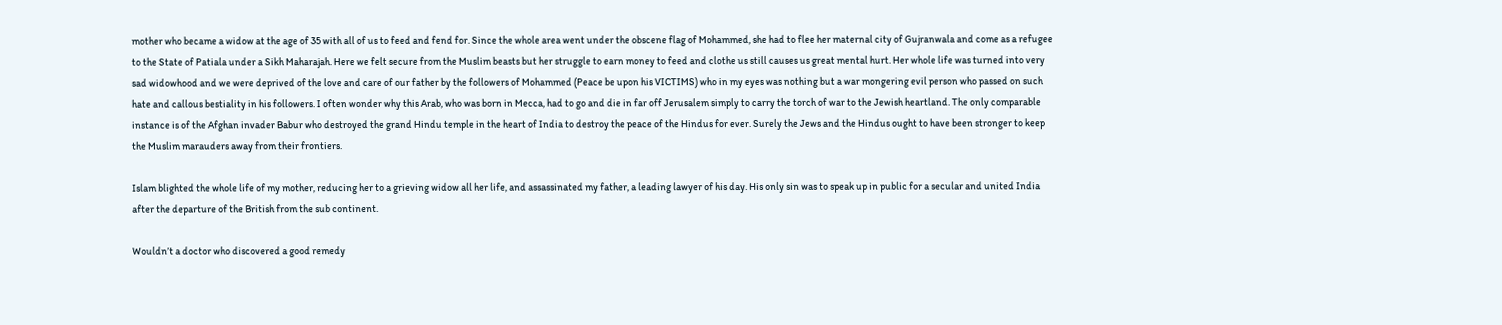mother who became a widow at the age of 35 with all of us to feed and fend for. Since the whole area went under the obscene flag of Mohammed, she had to flee her maternal city of Gujranwala and come as a refugee to the State of Patiala under a Sikh Maharajah. Here we felt secure from the Muslim beasts but her struggle to earn money to feed and clothe us still causes us great mental hurt. Her whole life was turned into very sad widowhood and we were deprived of the love and care of our father by the followers of Mohammed (Peace be upon his VICTIMS) who in my eyes was nothing but a war mongering evil person who passed on such hate and callous bestiality in his followers. I often wonder why this Arab, who was born in Mecca, had to go and die in far off Jerusalem simply to carry the torch of war to the Jewish heartland. The only comparable instance is of the Afghan invader Babur who destroyed the grand Hindu temple in the heart of India to destroy the peace of the Hindus for ever. Surely the Jews and the Hindus ought to have been stronger to keep the Muslim marauders away from their frontiers.

Islam blighted the whole life of my mother, reducing her to a grieving widow all her life, and assassinated my father, a leading lawyer of his day. His only sin was to speak up in public for a secular and united India after the departure of the British from the sub continent.

Wouldn’t a doctor who discovered a good remedy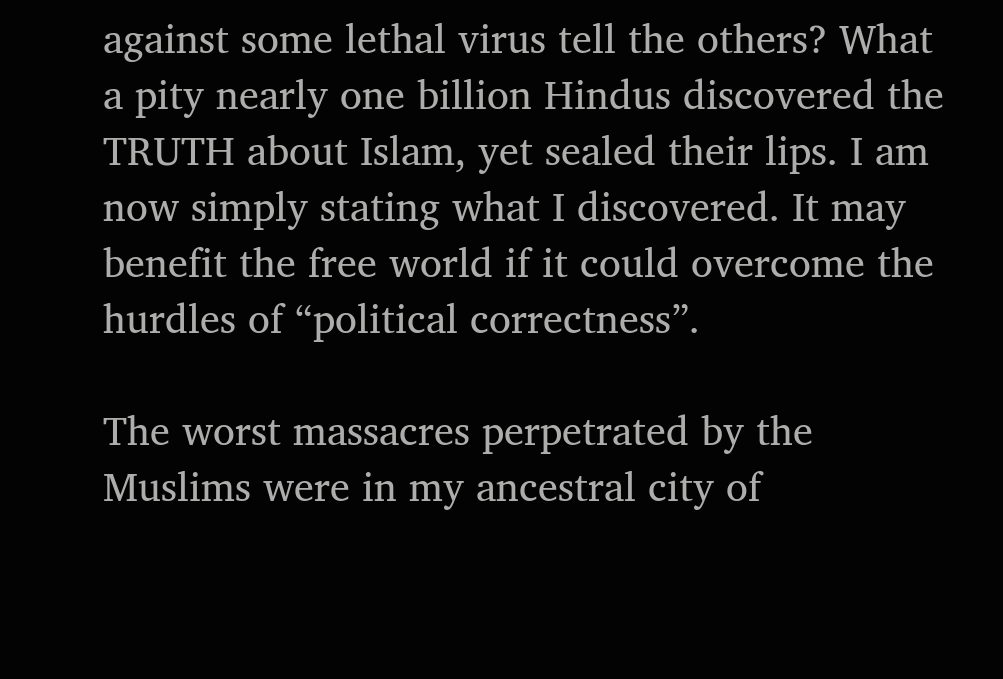against some lethal virus tell the others? What a pity nearly one billion Hindus discovered the TRUTH about Islam, yet sealed their lips. I am now simply stating what I discovered. It may benefit the free world if it could overcome the hurdles of “political correctness”.

The worst massacres perpetrated by the Muslims were in my ancestral city of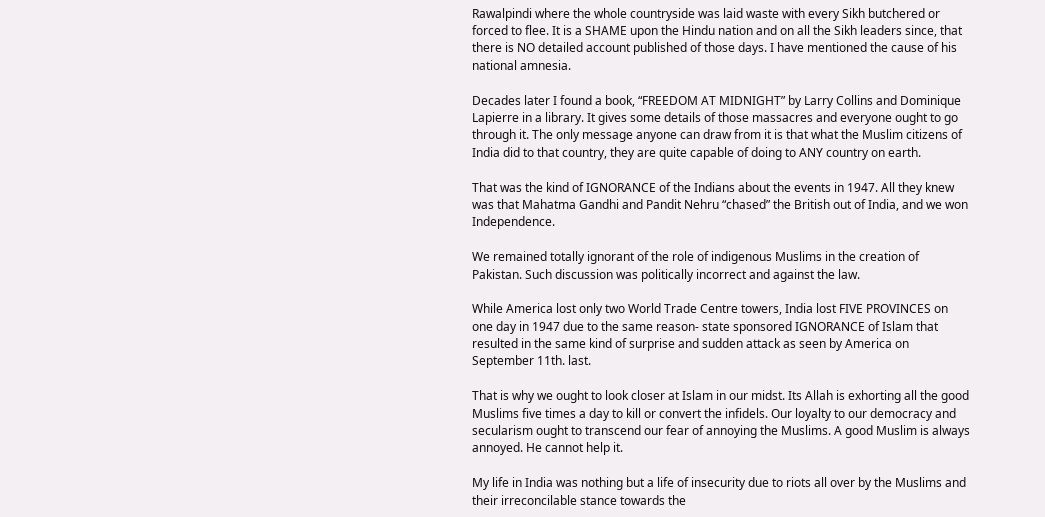Rawalpindi where the whole countryside was laid waste with every Sikh butchered or forced to flee. It is a SHAME upon the Hindu nation and on all the Sikh leaders since, that there is NO detailed account published of those days. I have mentioned the cause of his national amnesia.

Decades later I found a book, “FREEDOM AT MIDNIGHT” by Larry Collins and Dominique Lapierre in a library. It gives some details of those massacres and everyone ought to go through it. The only message anyone can draw from it is that what the Muslim citizens of India did to that country, they are quite capable of doing to ANY country on earth.

That was the kind of IGNORANCE of the Indians about the events in 1947. All they knew was that Mahatma Gandhi and Pandit Nehru “chased” the British out of India, and we won Independence.

We remained totally ignorant of the role of indigenous Muslims in the creation of Pakistan. Such discussion was politically incorrect and against the law.

While America lost only two World Trade Centre towers, India lost FIVE PROVINCES on one day in 1947 due to the same reason- state sponsored IGNORANCE of Islam that resulted in the same kind of surprise and sudden attack as seen by America on September 11th. last.

That is why we ought to look closer at Islam in our midst. Its Allah is exhorting all the good Muslims five times a day to kill or convert the infidels. Our loyalty to our democracy and secularism ought to transcend our fear of annoying the Muslims. A good Muslim is always annoyed. He cannot help it.

My life in India was nothing but a life of insecurity due to riots all over by the Muslims and their irreconcilable stance towards the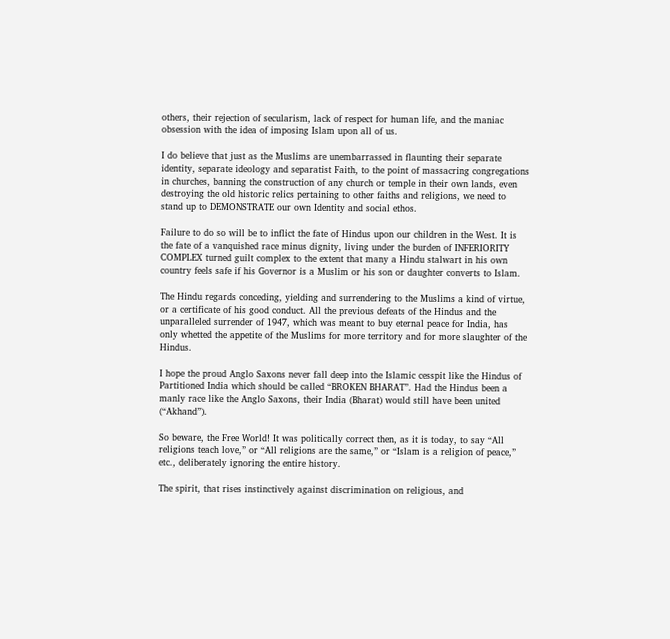others, their rejection of secularism, lack of respect for human life, and the maniac obsession with the idea of imposing Islam upon all of us.

I do believe that just as the Muslims are unembarrassed in flaunting their separate identity, separate ideology and separatist Faith, to the point of massacring congregations in churches, banning the construction of any church or temple in their own lands, even destroying the old historic relics pertaining to other faiths and religions, we need to stand up to DEMONSTRATE our own Identity and social ethos.

Failure to do so will be to inflict the fate of Hindus upon our children in the West. It is the fate of a vanquished race minus dignity, living under the burden of INFERIORITY COMPLEX turned guilt complex to the extent that many a Hindu stalwart in his own country feels safe if his Governor is a Muslim or his son or daughter converts to Islam.

The Hindu regards conceding, yielding and surrendering to the Muslims a kind of virtue, or a certificate of his good conduct. All the previous defeats of the Hindus and the unparalleled surrender of 1947, which was meant to buy eternal peace for India, has only whetted the appetite of the Muslims for more territory and for more slaughter of the Hindus.

I hope the proud Anglo Saxons never fall deep into the Islamic cesspit like the Hindus of Partitioned India which should be called “BROKEN BHARAT”. Had the Hindus been a manly race like the Anglo Saxons, their India (Bharat) would still have been united (“Akhand”).

So beware, the Free World! It was politically correct then, as it is today, to say “All religions teach love,” or “All religions are the same,” or “Islam is a religion of peace,” etc., deliberately ignoring the entire history.

The spirit, that rises instinctively against discrimination on religious, and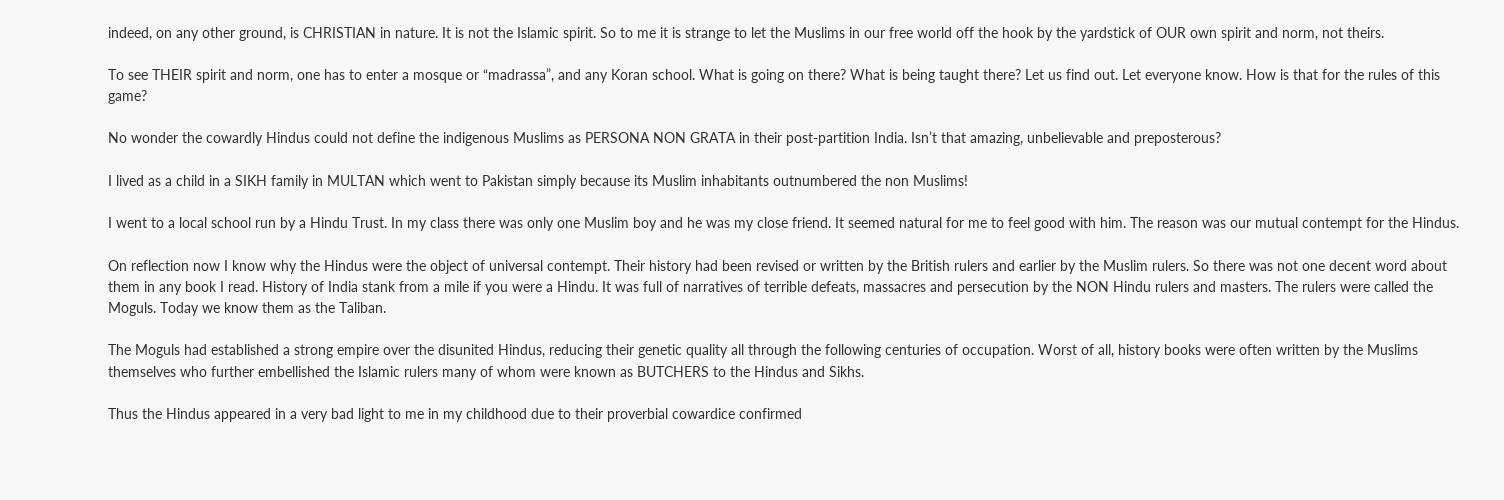indeed, on any other ground, is CHRISTIAN in nature. It is not the Islamic spirit. So to me it is strange to let the Muslims in our free world off the hook by the yardstick of OUR own spirit and norm, not theirs.

To see THEIR spirit and norm, one has to enter a mosque or “madrassa”, and any Koran school. What is going on there? What is being taught there? Let us find out. Let everyone know. How is that for the rules of this game?

No wonder the cowardly Hindus could not define the indigenous Muslims as PERSONA NON GRATA in their post-partition India. Isn’t that amazing, unbelievable and preposterous?

I lived as a child in a SIKH family in MULTAN which went to Pakistan simply because its Muslim inhabitants outnumbered the non Muslims!

I went to a local school run by a Hindu Trust. In my class there was only one Muslim boy and he was my close friend. It seemed natural for me to feel good with him. The reason was our mutual contempt for the Hindus.

On reflection now I know why the Hindus were the object of universal contempt. Their history had been revised or written by the British rulers and earlier by the Muslim rulers. So there was not one decent word about them in any book I read. History of India stank from a mile if you were a Hindu. It was full of narratives of terrible defeats, massacres and persecution by the NON Hindu rulers and masters. The rulers were called the Moguls. Today we know them as the Taliban.

The Moguls had established a strong empire over the disunited Hindus, reducing their genetic quality all through the following centuries of occupation. Worst of all, history books were often written by the Muslims themselves who further embellished the Islamic rulers many of whom were known as BUTCHERS to the Hindus and Sikhs.

Thus the Hindus appeared in a very bad light to me in my childhood due to their proverbial cowardice confirmed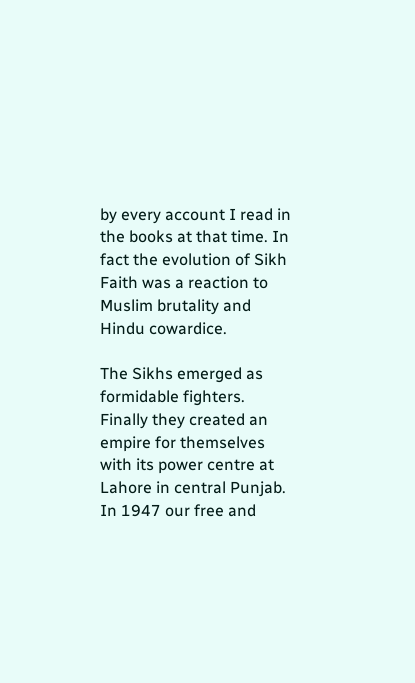by every account I read in the books at that time. In fact the evolution of Sikh Faith was a reaction to Muslim brutality and Hindu cowardice.

The Sikhs emerged as formidable fighters. Finally they created an empire for themselves with its power centre at Lahore in central Punjab. In 1947 our free and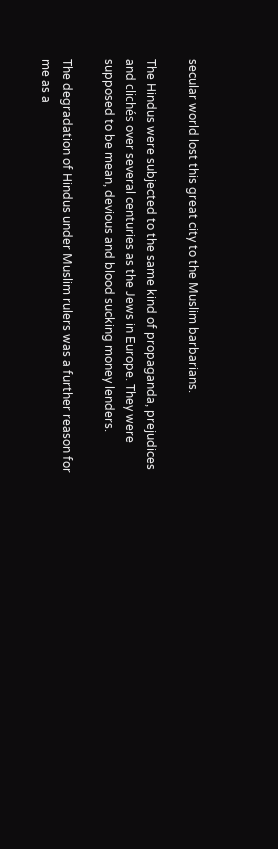secular world lost this great city to the Muslim barbarians.

The Hindus were subjected to the same kind of propaganda, prejudices and clichés over several centuries as the Jews in Europe. They were supposed to be mean, devious and blood sucking money lenders.

The degradation of Hindus under Muslim rulers was a further reason for me as a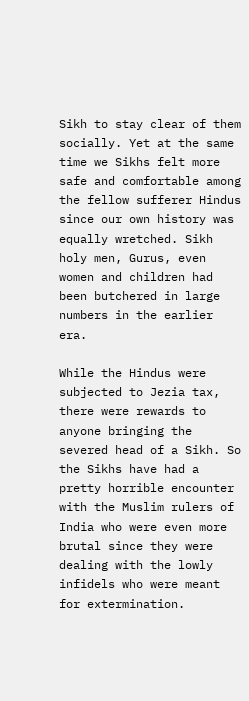Sikh to stay clear of them socially. Yet at the same time we Sikhs felt more safe and comfortable among the fellow sufferer Hindus since our own history was equally wretched. Sikh holy men, Gurus, even women and children had been butchered in large numbers in the earlier era.

While the Hindus were subjected to Jezia tax, there were rewards to anyone bringing the severed head of a Sikh. So the Sikhs have had a pretty horrible encounter with the Muslim rulers of India who were even more brutal since they were dealing with the lowly infidels who were meant for extermination.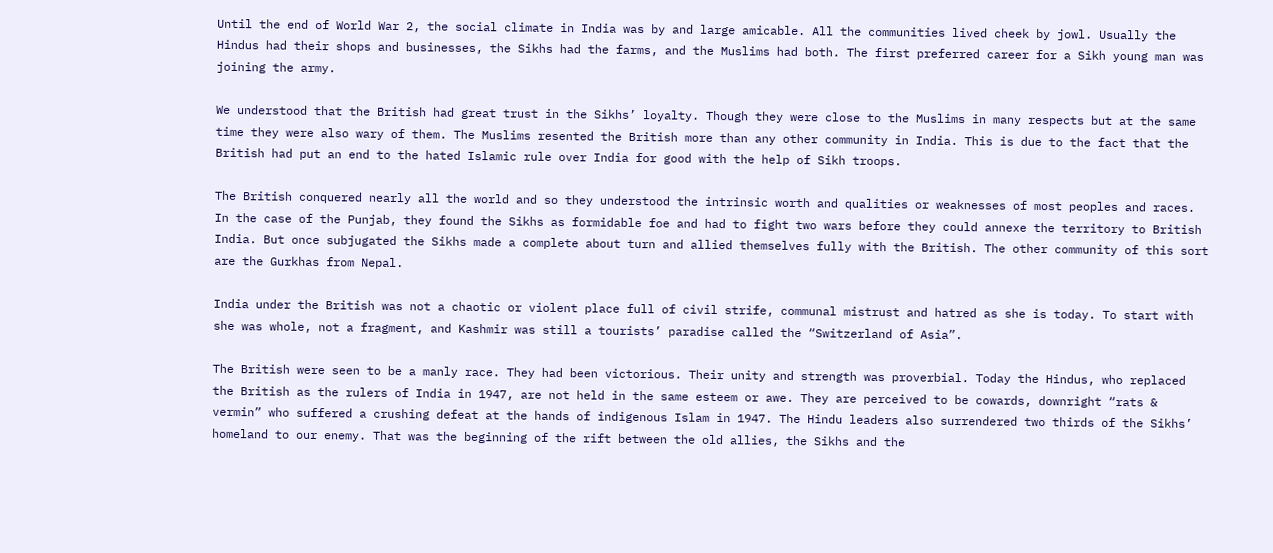Until the end of World War 2, the social climate in India was by and large amicable. All the communities lived cheek by jowl. Usually the Hindus had their shops and businesses, the Sikhs had the farms, and the Muslims had both. The first preferred career for a Sikh young man was joining the army.

We understood that the British had great trust in the Sikhs’ loyalty. Though they were close to the Muslims in many respects but at the same time they were also wary of them. The Muslims resented the British more than any other community in India. This is due to the fact that the British had put an end to the hated Islamic rule over India for good with the help of Sikh troops.

The British conquered nearly all the world and so they understood the intrinsic worth and qualities or weaknesses of most peoples and races. In the case of the Punjab, they found the Sikhs as formidable foe and had to fight two wars before they could annexe the territory to British India. But once subjugated the Sikhs made a complete about turn and allied themselves fully with the British. The other community of this sort are the Gurkhas from Nepal.

India under the British was not a chaotic or violent place full of civil strife, communal mistrust and hatred as she is today. To start with she was whole, not a fragment, and Kashmir was still a tourists’ paradise called the “Switzerland of Asia”.

The British were seen to be a manly race. They had been victorious. Their unity and strength was proverbial. Today the Hindus, who replaced the British as the rulers of India in 1947, are not held in the same esteem or awe. They are perceived to be cowards, downright “rats & vermin” who suffered a crushing defeat at the hands of indigenous Islam in 1947. The Hindu leaders also surrendered two thirds of the Sikhs’ homeland to our enemy. That was the beginning of the rift between the old allies, the Sikhs and the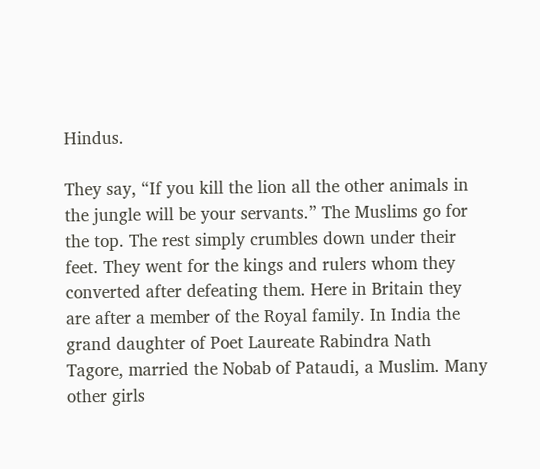Hindus.

They say, “If you kill the lion all the other animals in the jungle will be your servants.” The Muslims go for the top. The rest simply crumbles down under their feet. They went for the kings and rulers whom they converted after defeating them. Here in Britain they are after a member of the Royal family. In India the grand daughter of Poet Laureate Rabindra Nath Tagore, married the Nobab of Pataudi, a Muslim. Many other girls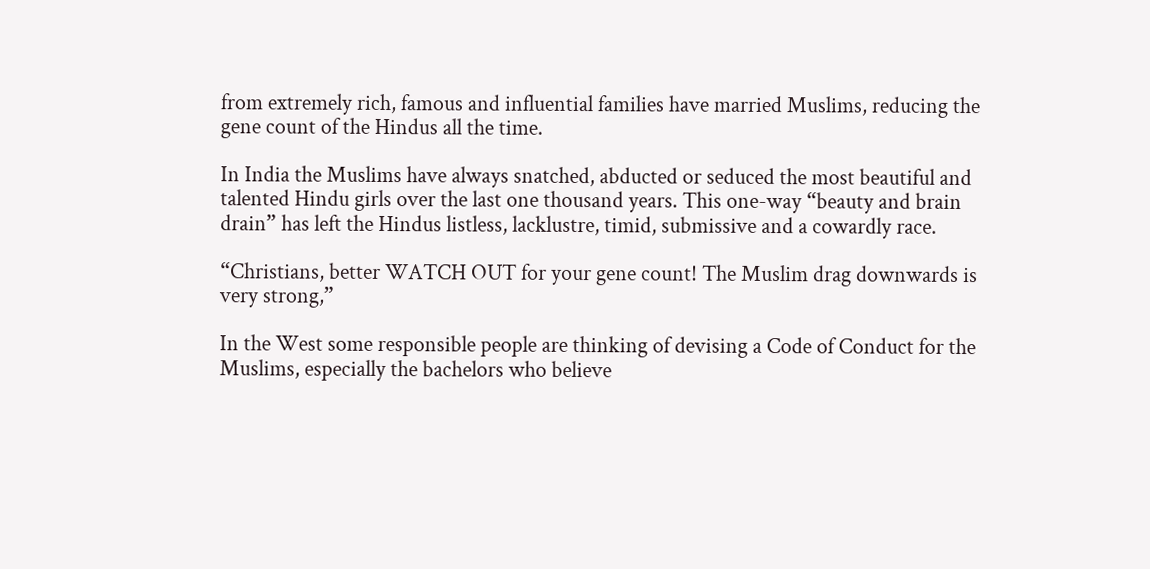from extremely rich, famous and influential families have married Muslims, reducing the gene count of the Hindus all the time.

In India the Muslims have always snatched, abducted or seduced the most beautiful and talented Hindu girls over the last one thousand years. This one-way “beauty and brain drain” has left the Hindus listless, lacklustre, timid, submissive and a cowardly race.

“Christians, better WATCH OUT for your gene count! The Muslim drag downwards is very strong,”

In the West some responsible people are thinking of devising a Code of Conduct for the Muslims, especially the bachelors who believe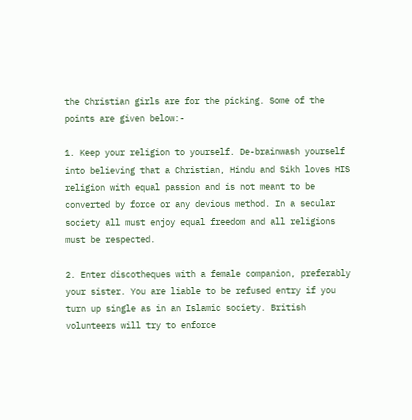the Christian girls are for the picking. Some of the points are given below:-

1. Keep your religion to yourself. De-brainwash yourself into believing that a Christian, Hindu and Sikh loves HIS religion with equal passion and is not meant to be converted by force or any devious method. In a secular society all must enjoy equal freedom and all religions must be respected.

2. Enter discotheques with a female companion, preferably your sister. You are liable to be refused entry if you turn up single as in an Islamic society. British volunteers will try to enforce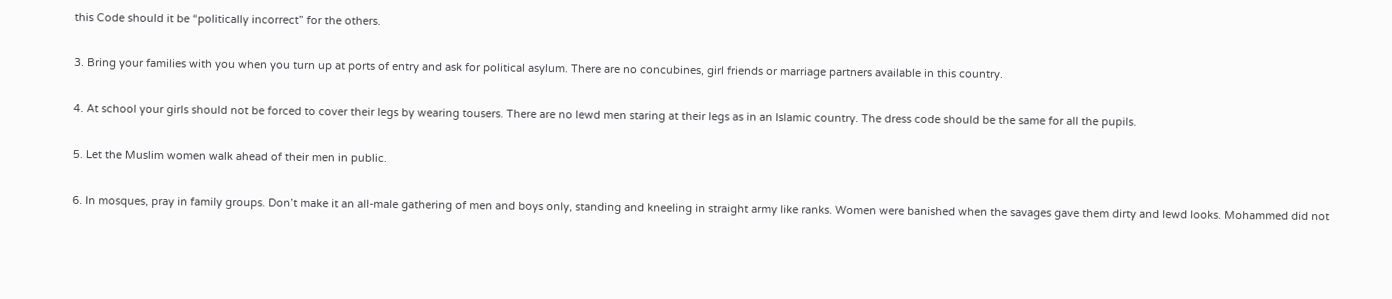this Code should it be “politically incorrect” for the others.

3. Bring your families with you when you turn up at ports of entry and ask for political asylum. There are no concubines, girl friends or marriage partners available in this country.

4. At school your girls should not be forced to cover their legs by wearing tousers. There are no lewd men staring at their legs as in an Islamic country. The dress code should be the same for all the pupils.

5. Let the Muslim women walk ahead of their men in public.

6. In mosques, pray in family groups. Don’t make it an all-male gathering of men and boys only, standing and kneeling in straight army like ranks. Women were banished when the savages gave them dirty and lewd looks. Mohammed did not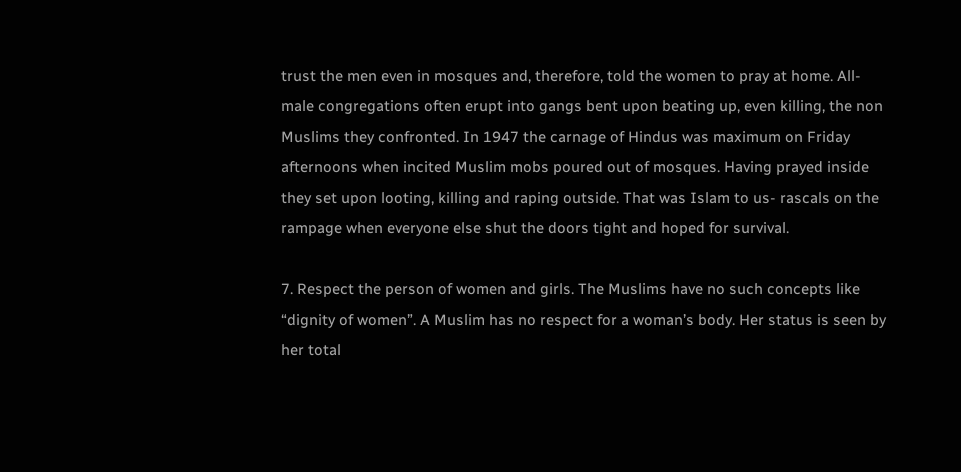trust the men even in mosques and, therefore, told the women to pray at home. All-male congregations often erupt into gangs bent upon beating up, even killing, the non Muslims they confronted. In 1947 the carnage of Hindus was maximum on Friday afternoons when incited Muslim mobs poured out of mosques. Having prayed inside they set upon looting, killing and raping outside. That was Islam to us- rascals on the rampage when everyone else shut the doors tight and hoped for survival.

7. Respect the person of women and girls. The Muslims have no such concepts like “dignity of women”. A Muslim has no respect for a woman’s body. Her status is seen by her total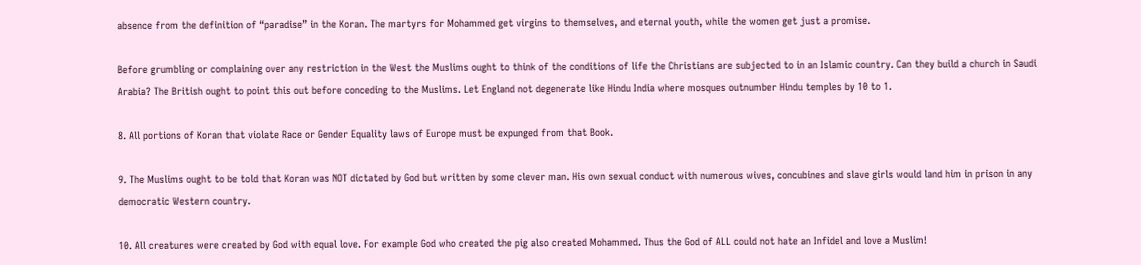absence from the definition of “paradise” in the Koran. The martyrs for Mohammed get virgins to themselves, and eternal youth, while the women get just a promise.

Before grumbling or complaining over any restriction in the West the Muslims ought to think of the conditions of life the Christians are subjected to in an Islamic country. Can they build a church in Saudi Arabia? The British ought to point this out before conceding to the Muslims. Let England not degenerate like Hindu India where mosques outnumber Hindu temples by 10 to 1.

8. All portions of Koran that violate Race or Gender Equality laws of Europe must be expunged from that Book.

9. The Muslims ought to be told that Koran was NOT dictated by God but written by some clever man. His own sexual conduct with numerous wives, concubines and slave girls would land him in prison in any democratic Western country.

10. All creatures were created by God with equal love. For example God who created the pig also created Mohammed. Thus the God of ALL could not hate an Infidel and love a Muslim!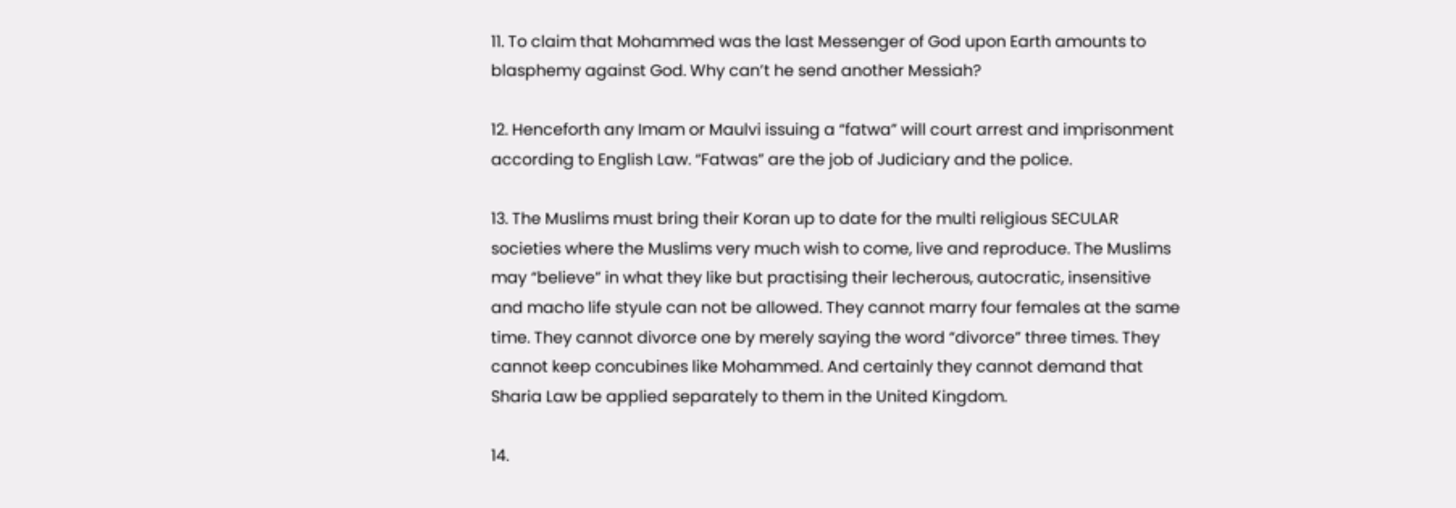11. To claim that Mohammed was the last Messenger of God upon Earth amounts to blasphemy against God. Why can’t he send another Messiah?

12. Henceforth any Imam or Maulvi issuing a “fatwa” will court arrest and imprisonment according to English Law. “Fatwas” are the job of Judiciary and the police.

13. The Muslims must bring their Koran up to date for the multi religious SECULAR societies where the Muslims very much wish to come, live and reproduce. The Muslims may “believe” in what they like but practising their lecherous, autocratic, insensitive and macho life styule can not be allowed. They cannot marry four females at the same time. They cannot divorce one by merely saying the word “divorce” three times. They cannot keep concubines like Mohammed. And certainly they cannot demand that Sharia Law be applied separately to them in the United Kingdom.

14.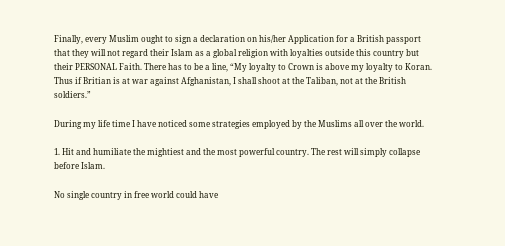Finally, every Muslim ought to sign a declaration on his/her Application for a British passport that they will not regard their Islam as a global religion with loyalties outside this country but their PERSONAL Faith. There has to be a line, “My loyalty to Crown is above my loyalty to Koran. Thus if Britian is at war against Afghanistan, I shall shoot at the Taliban, not at the British soldiers.”

During my life time I have noticed some strategies employed by the Muslims all over the world.

1. Hit and humiliate the mightiest and the most powerful country. The rest will simply collapse before Islam.

No single country in free world could have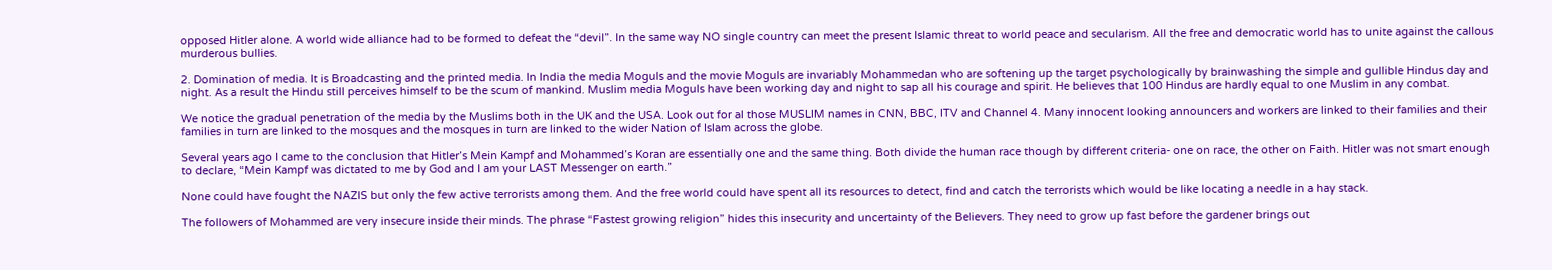opposed Hitler alone. A world wide alliance had to be formed to defeat the “devil”. In the same way NO single country can meet the present Islamic threat to world peace and secularism. All the free and democratic world has to unite against the callous murderous bullies.

2. Domination of media. It is Broadcasting and the printed media. In India the media Moguls and the movie Moguls are invariably Mohammedan who are softening up the target psychologically by brainwashing the simple and gullible Hindus day and night. As a result the Hindu still perceives himself to be the scum of mankind. Muslim media Moguls have been working day and night to sap all his courage and spirit. He believes that 100 Hindus are hardly equal to one Muslim in any combat.

We notice the gradual penetration of the media by the Muslims both in the UK and the USA. Look out for al those MUSLIM names in CNN, BBC, ITV and Channel 4. Many innocent looking announcers and workers are linked to their families and their families in turn are linked to the mosques and the mosques in turn are linked to the wider Nation of Islam across the globe.

Several years ago I came to the conclusion that Hitler’s Mein Kampf and Mohammed’s Koran are essentially one and the same thing. Both divide the human race though by different criteria- one on race, the other on Faith. Hitler was not smart enough to declare, “Mein Kampf was dictated to me by God and I am your LAST Messenger on earth.”

None could have fought the NAZIS but only the few active terrorists among them. And the free world could have spent all its resources to detect, find and catch the terrorists which would be like locating a needle in a hay stack.

The followers of Mohammed are very insecure inside their minds. The phrase “Fastest growing religion” hides this insecurity and uncertainty of the Believers. They need to grow up fast before the gardener brings out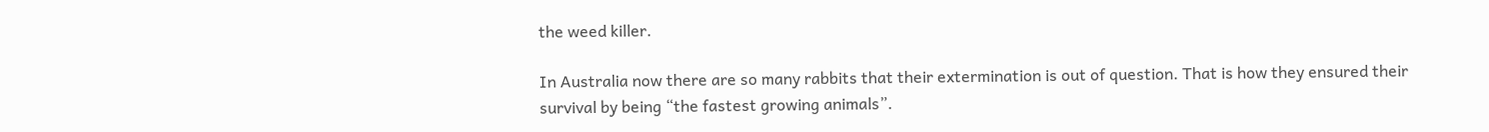the weed killer.

In Australia now there are so many rabbits that their extermination is out of question. That is how they ensured their survival by being “the fastest growing animals”.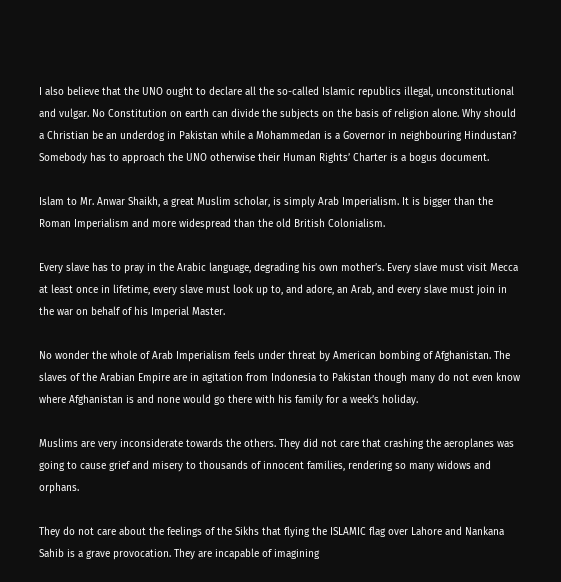I also believe that the UNO ought to declare all the so-called Islamic republics illegal, unconstitutional and vulgar. No Constitution on earth can divide the subjects on the basis of religion alone. Why should a Christian be an underdog in Pakistan while a Mohammedan is a Governor in neighbouring Hindustan? Somebody has to approach the UNO otherwise their Human Rights’ Charter is a bogus document.

Islam to Mr. Anwar Shaikh, a great Muslim scholar, is simply Arab Imperialism. It is bigger than the Roman Imperialism and more widespread than the old British Colonialism.

Every slave has to pray in the Arabic language, degrading his own mother’s. Every slave must visit Mecca at least once in lifetime, every slave must look up to, and adore, an Arab, and every slave must join in the war on behalf of his Imperial Master.

No wonder the whole of Arab Imperialism feels under threat by American bombing of Afghanistan. The slaves of the Arabian Empire are in agitation from Indonesia to Pakistan though many do not even know where Afghanistan is and none would go there with his family for a week’s holiday.

Muslims are very inconsiderate towards the others. They did not care that crashing the aeroplanes was going to cause grief and misery to thousands of innocent families, rendering so many widows and orphans.

They do not care about the feelings of the Sikhs that flying the ISLAMIC flag over Lahore and Nankana Sahib is a grave provocation. They are incapable of imagining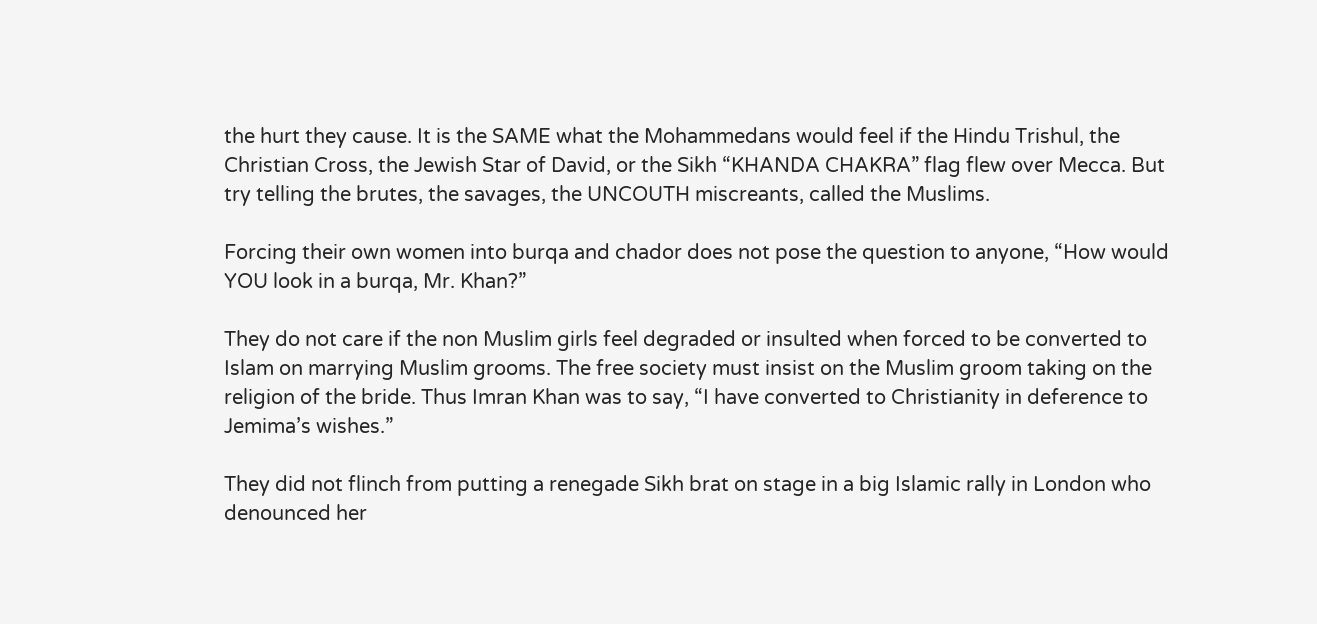the hurt they cause. It is the SAME what the Mohammedans would feel if the Hindu Trishul, the Christian Cross, the Jewish Star of David, or the Sikh “KHANDA CHAKRA” flag flew over Mecca. But try telling the brutes, the savages, the UNCOUTH miscreants, called the Muslims.

Forcing their own women into burqa and chador does not pose the question to anyone, “How would YOU look in a burqa, Mr. Khan?”

They do not care if the non Muslim girls feel degraded or insulted when forced to be converted to Islam on marrying Muslim grooms. The free society must insist on the Muslim groom taking on the religion of the bride. Thus Imran Khan was to say, “I have converted to Christianity in deference to Jemima’s wishes.”

They did not flinch from putting a renegade Sikh brat on stage in a big Islamic rally in London who denounced her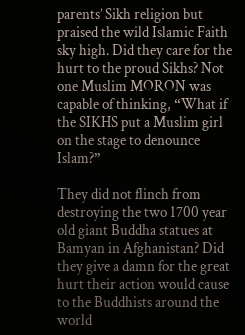parents’ Sikh religion but praised the wild Islamic Faith sky high. Did they care for the hurt to the proud Sikhs? Not one Muslim MORON was capable of thinking, “What if the SIKHS put a Muslim girl on the stage to denounce Islam?”

They did not flinch from destroying the two 1700 year old giant Buddha statues at Bamyan in Afghanistan? Did they give a damn for the great hurt their action would cause to the Buddhists around the world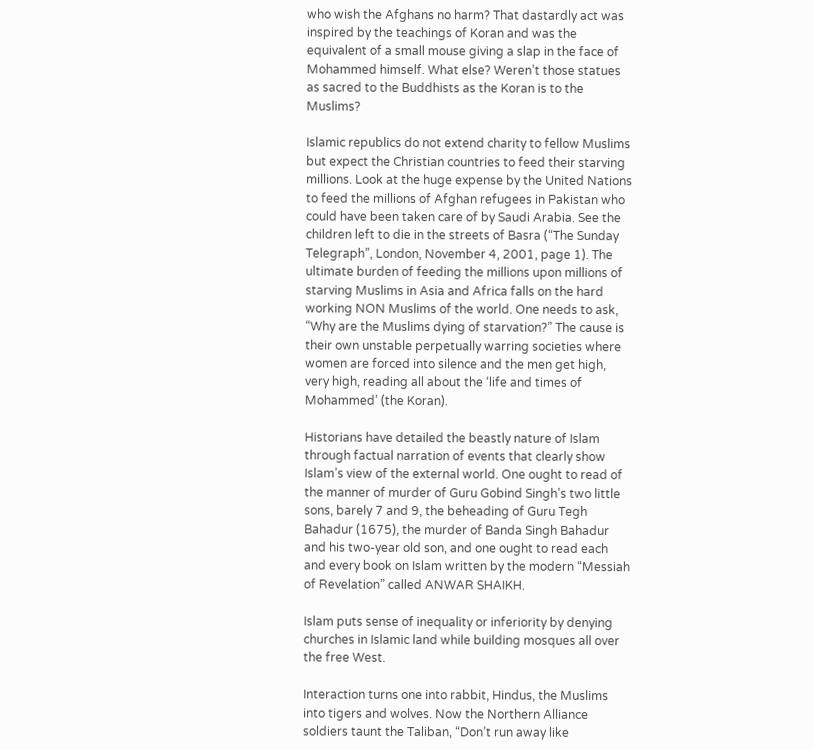who wish the Afghans no harm? That dastardly act was inspired by the teachings of Koran and was the equivalent of a small mouse giving a slap in the face of Mohammed himself. What else? Weren’t those statues as sacred to the Buddhists as the Koran is to the Muslims?

Islamic republics do not extend charity to fellow Muslims but expect the Christian countries to feed their starving millions. Look at the huge expense by the United Nations to feed the millions of Afghan refugees in Pakistan who could have been taken care of by Saudi Arabia. See the children left to die in the streets of Basra (“The Sunday Telegraph”, London, November 4, 2001, page 1). The ultimate burden of feeding the millions upon millions of starving Muslims in Asia and Africa falls on the hard working NON Muslims of the world. One needs to ask, “Why are the Muslims dying of starvation?” The cause is their own unstable perpetually warring societies where women are forced into silence and the men get high, very high, reading all about the ‘life and times of Mohammed’ (the Koran).

Historians have detailed the beastly nature of Islam through factual narration of events that clearly show Islam’s view of the external world. One ought to read of the manner of murder of Guru Gobind Singh’s two little sons, barely 7 and 9, the beheading of Guru Tegh Bahadur (1675), the murder of Banda Singh Bahadur and his two-year old son, and one ought to read each and every book on Islam written by the modern “Messiah of Revelation” called ANWAR SHAIKH.

Islam puts sense of inequality or inferiority by denying churches in Islamic land while building mosques all over the free West.

Interaction turns one into rabbit, Hindus, the Muslims into tigers and wolves. Now the Northern Alliance soldiers taunt the Taliban, “Don’t run away like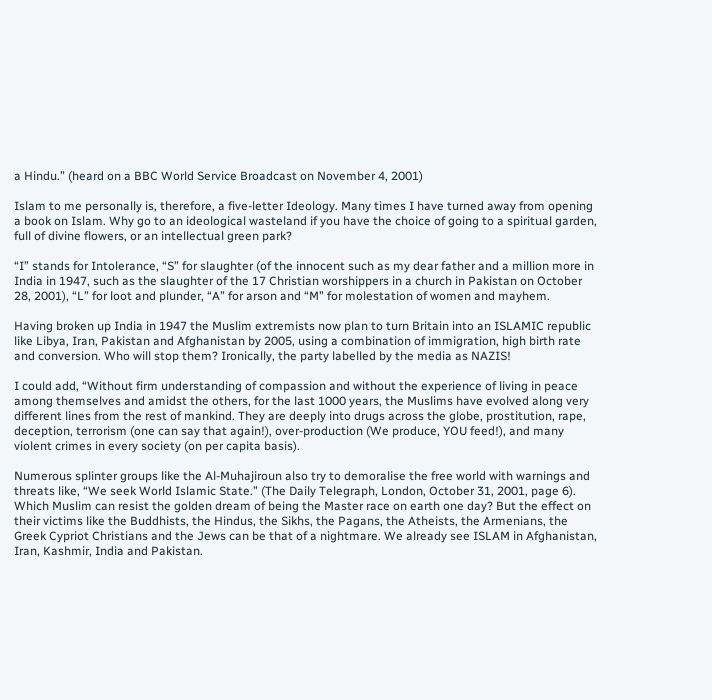a Hindu.” (heard on a BBC World Service Broadcast on November 4, 2001)

Islam to me personally is, therefore, a five-letter Ideology. Many times I have turned away from opening a book on Islam. Why go to an ideological wasteland if you have the choice of going to a spiritual garden, full of divine flowers, or an intellectual green park?

“I” stands for Intolerance, “S” for slaughter (of the innocent such as my dear father and a million more in India in 1947, such as the slaughter of the 17 Christian worshippers in a church in Pakistan on October 28, 2001), “L” for loot and plunder, “A” for arson and “M” for molestation of women and mayhem.

Having broken up India in 1947 the Muslim extremists now plan to turn Britain into an ISLAMIC republic like Libya, Iran, Pakistan and Afghanistan by 2005, using a combination of immigration, high birth rate and conversion. Who will stop them? Ironically, the party labelled by the media as NAZIS!

I could add, “Without firm understanding of compassion and without the experience of living in peace among themselves and amidst the others, for the last 1000 years, the Muslims have evolved along very different lines from the rest of mankind. They are deeply into drugs across the globe, prostitution, rape, deception, terrorism (one can say that again!), over-production (We produce, YOU feed!), and many violent crimes in every society (on per capita basis).

Numerous splinter groups like the Al-Muhajiroun also try to demoralise the free world with warnings and threats like, “We seek World Islamic State.” (The Daily Telegraph, London, October 31, 2001, page 6). Which Muslim can resist the golden dream of being the Master race on earth one day? But the effect on their victims like the Buddhists, the Hindus, the Sikhs, the Pagans, the Atheists, the Armenians, the Greek Cypriot Christians and the Jews can be that of a nightmare. We already see ISLAM in Afghanistan, Iran, Kashmir, India and Pakistan.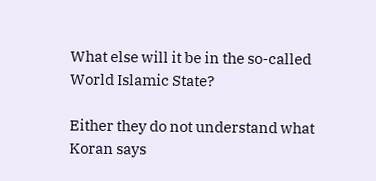What else will it be in the so-called World Islamic State?

Either they do not understand what Koran says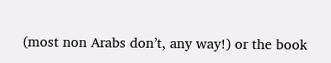(most non Arabs don’t, any way!) or the book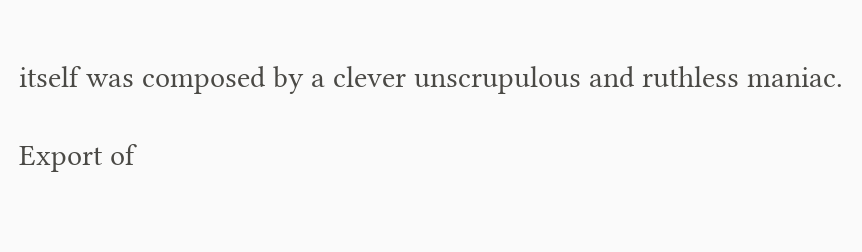itself was composed by a clever unscrupulous and ruthless maniac.

Export of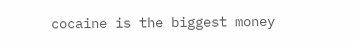cocaine is the biggest money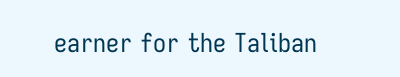earner for the Taliban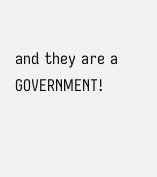and they are a GOVERNMENT!